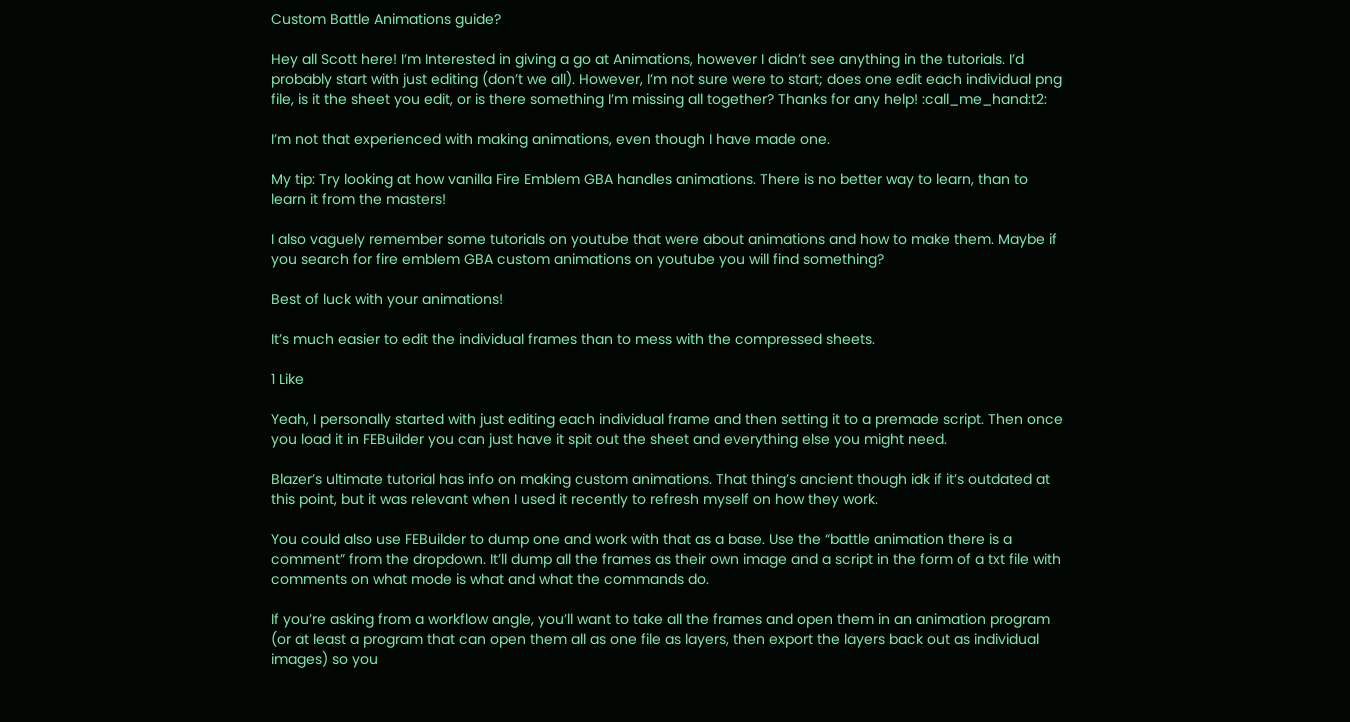Custom Battle Animations guide?

Hey all Scott here! I’m Interested in giving a go at Animations, however I didn’t see anything in the tutorials. I’d probably start with just editing (don’t we all). However, I’m not sure were to start; does one edit each individual png file, is it the sheet you edit, or is there something I’m missing all together? Thanks for any help! :call_me_hand:t2:

I’m not that experienced with making animations, even though I have made one.

My tip: Try looking at how vanilla Fire Emblem GBA handles animations. There is no better way to learn, than to learn it from the masters!

I also vaguely remember some tutorials on youtube that were about animations and how to make them. Maybe if you search for fire emblem GBA custom animations on youtube you will find something?

Best of luck with your animations!

It’s much easier to edit the individual frames than to mess with the compressed sheets.

1 Like

Yeah, I personally started with just editing each individual frame and then setting it to a premade script. Then once you load it in FEBuilder you can just have it spit out the sheet and everything else you might need.

Blazer’s ultimate tutorial has info on making custom animations. That thing’s ancient though idk if it’s outdated at this point, but it was relevant when I used it recently to refresh myself on how they work.

You could also use FEBuilder to dump one and work with that as a base. Use the “battle animation there is a comment” from the dropdown. It’ll dump all the frames as their own image and a script in the form of a txt file with comments on what mode is what and what the commands do.

If you’re asking from a workflow angle, you’ll want to take all the frames and open them in an animation program (or at least a program that can open them all as one file as layers, then export the layers back out as individual images) so you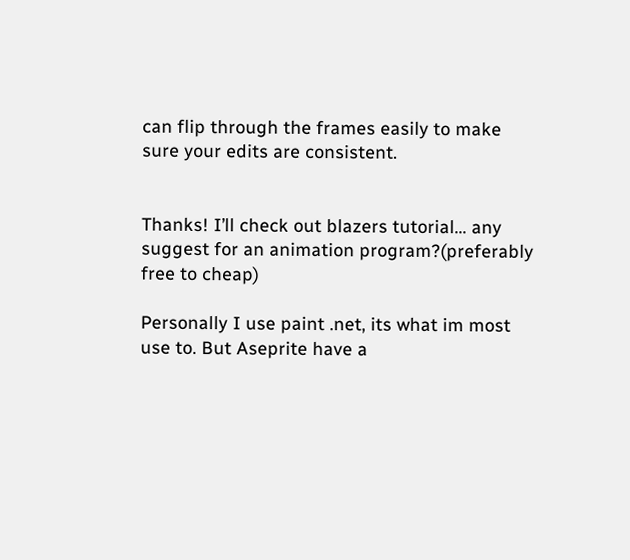can flip through the frames easily to make sure your edits are consistent.


Thanks! I’ll check out blazers tutorial… any suggest for an animation program?(preferably free to cheap)

Personally I use paint .net, its what im most use to. But Aseprite have a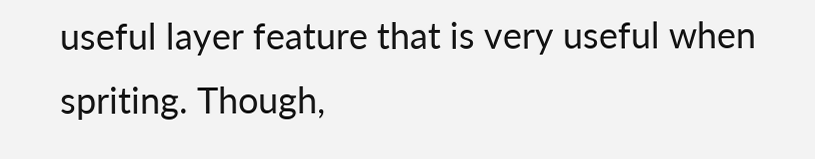useful layer feature that is very useful when spriting. Though,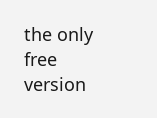the only free version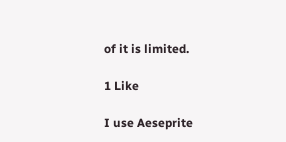of it is limited.

1 Like

I use Aeseprite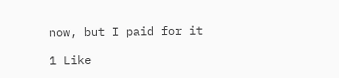now, but I paid for it

1 Like